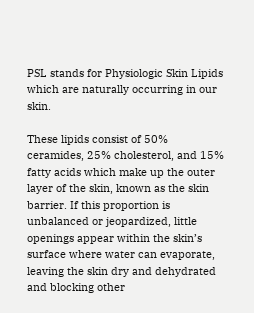PSL stands for Physiologic Skin Lipids which are naturally occurring in our skin.

These lipids consist of 50% ceramides, 25% cholesterol, and 15% fatty acids which make up the outer layer of the skin, known as the skin barrier. If this proportion is unbalanced or jeopardized, little openings appear within the skin’s surface where water can evaporate, leaving the skin dry and dehydrated and blocking other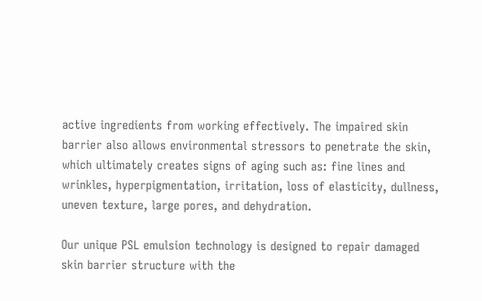active ingredients from working effectively. The impaired skin barrier also allows environmental stressors to penetrate the skin, which ultimately creates signs of aging such as: fine lines and wrinkles, hyperpigmentation, irritation, loss of elasticity, dullness, uneven texture, large pores, and dehydration.

Our unique PSL emulsion technology is designed to repair damaged skin barrier structure with the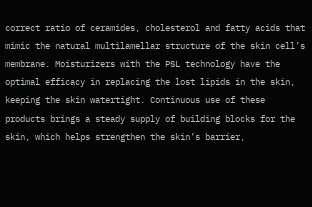correct ratio of ceramides, cholesterol and fatty acids that mimic the natural multilamellar structure of the skin cell’s membrane. Moisturizers with the PSL technology have the optimal efficacy in replacing the lost lipids in the skin, keeping the skin watertight. Continuous use of these products brings a steady supply of building blocks for the skin, which helps strengthen the skin’s barrier,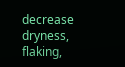decrease dryness, flaking,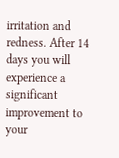irritation and redness. After 14 days you will experience a significant improvement to your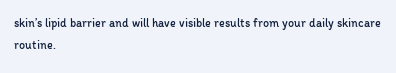skin’s lipid barrier and will have visible results from your daily skincare routine.